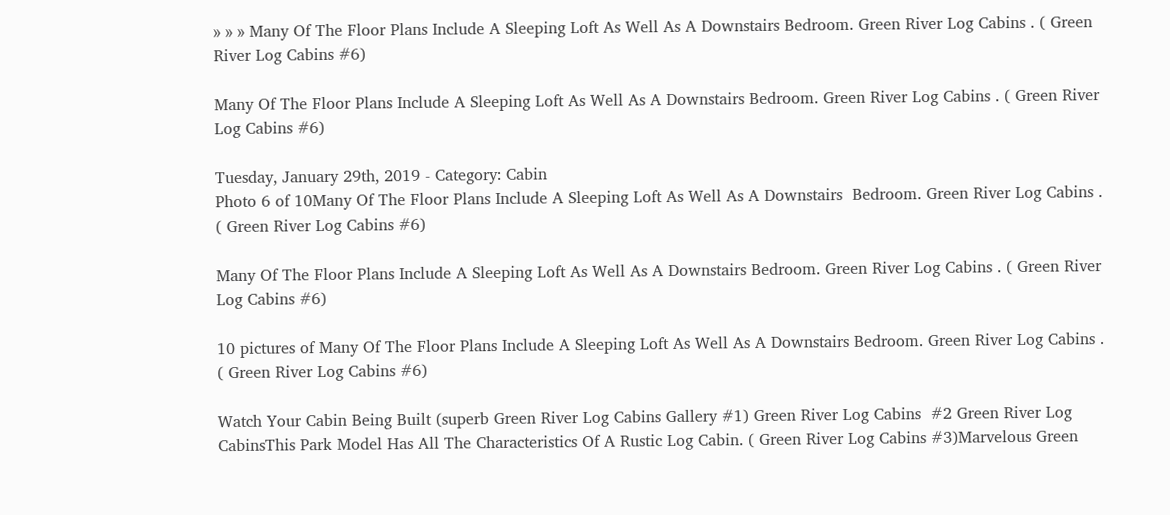» » » Many Of The Floor Plans Include A Sleeping Loft As Well As A Downstairs Bedroom. Green River Log Cabins . ( Green River Log Cabins #6)

Many Of The Floor Plans Include A Sleeping Loft As Well As A Downstairs Bedroom. Green River Log Cabins . ( Green River Log Cabins #6)

Tuesday, January 29th, 2019 - Category: Cabin
Photo 6 of 10Many Of The Floor Plans Include A Sleeping Loft As Well As A Downstairs  Bedroom. Green River Log Cabins . ( Green River Log Cabins #6)

Many Of The Floor Plans Include A Sleeping Loft As Well As A Downstairs Bedroom. Green River Log Cabins . ( Green River Log Cabins #6)

10 pictures of Many Of The Floor Plans Include A Sleeping Loft As Well As A Downstairs Bedroom. Green River Log Cabins . ( Green River Log Cabins #6)

Watch Your Cabin Being Built (superb Green River Log Cabins Gallery #1) Green River Log Cabins  #2 Green River Log CabinsThis Park Model Has All The Characteristics Of A Rustic Log Cabin. ( Green River Log Cabins #3)Marvelous Green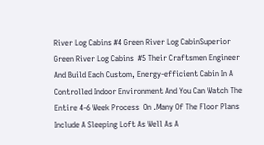River Log Cabins #4 Green River Log CabinSuperior Green River Log Cabins  #5 Their Craftsmen Engineer And Build Each Custom, Energy-efficient Cabin In A  Controlled Indoor Environment And You Can Watch The Entire 4-6 Week Process  On .Many Of The Floor Plans Include A Sleeping Loft As Well As A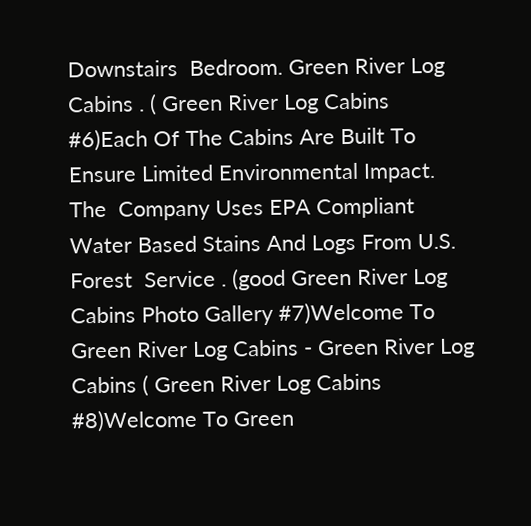Downstairs  Bedroom. Green River Log Cabins . ( Green River Log Cabins #6)Each Of The Cabins Are Built To Ensure Limited Environmental Impact. The  Company Uses EPA Compliant Water Based Stains And Logs From U.S. Forest  Service . (good Green River Log Cabins Photo Gallery #7)Welcome To Green River Log Cabins - Green River Log Cabins ( Green River Log Cabins #8)Welcome To Green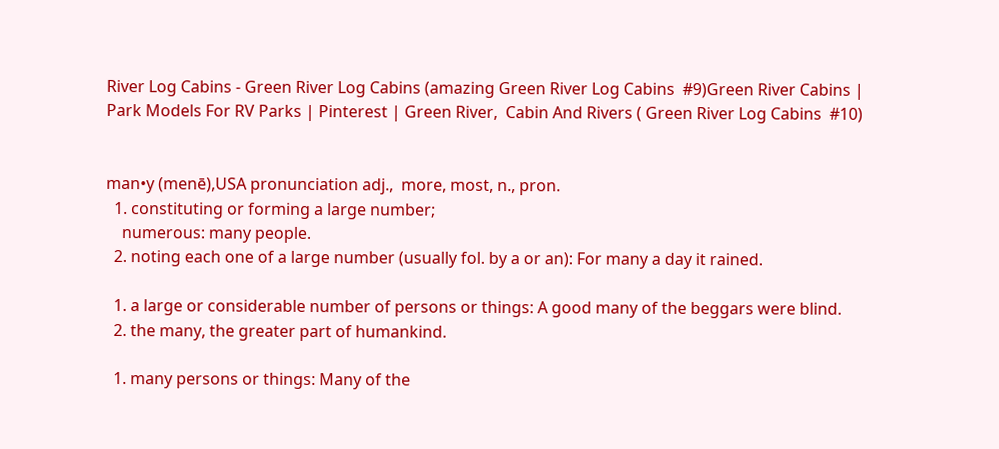River Log Cabins - Green River Log Cabins (amazing Green River Log Cabins  #9)Green River Cabins | Park Models For RV Parks | Pinterest | Green River,  Cabin And Rivers ( Green River Log Cabins  #10)


man•y (menē),USA pronunciation adj.,  more, most, n., pron.
  1. constituting or forming a large number;
    numerous: many people.
  2. noting each one of a large number (usually fol. by a or an): For many a day it rained.

  1. a large or considerable number of persons or things: A good many of the beggars were blind.
  2. the many, the greater part of humankind.

  1. many persons or things: Many of the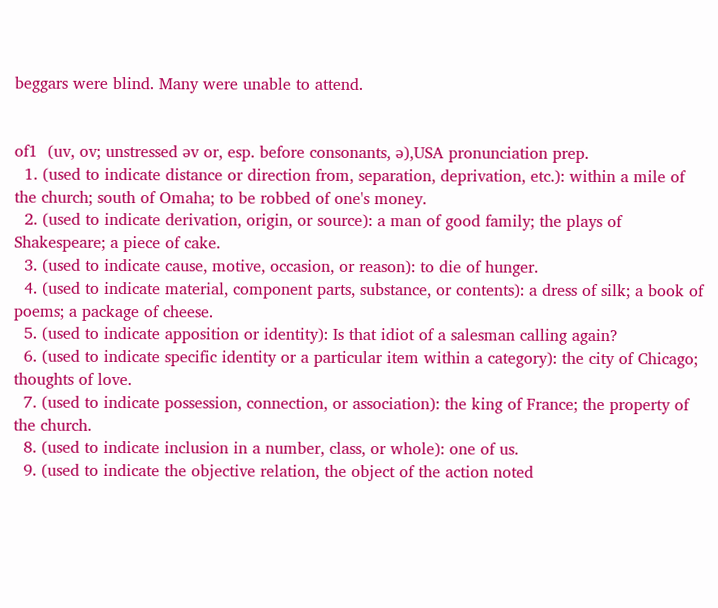beggars were blind. Many were unable to attend.


of1  (uv, ov; unstressed əv or, esp. before consonants, ə),USA pronunciation prep.
  1. (used to indicate distance or direction from, separation, deprivation, etc.): within a mile of the church; south of Omaha; to be robbed of one's money.
  2. (used to indicate derivation, origin, or source): a man of good family; the plays of Shakespeare; a piece of cake.
  3. (used to indicate cause, motive, occasion, or reason): to die of hunger.
  4. (used to indicate material, component parts, substance, or contents): a dress of silk; a book of poems; a package of cheese.
  5. (used to indicate apposition or identity): Is that idiot of a salesman calling again?
  6. (used to indicate specific identity or a particular item within a category): the city of Chicago; thoughts of love.
  7. (used to indicate possession, connection, or association): the king of France; the property of the church.
  8. (used to indicate inclusion in a number, class, or whole): one of us.
  9. (used to indicate the objective relation, the object of the action noted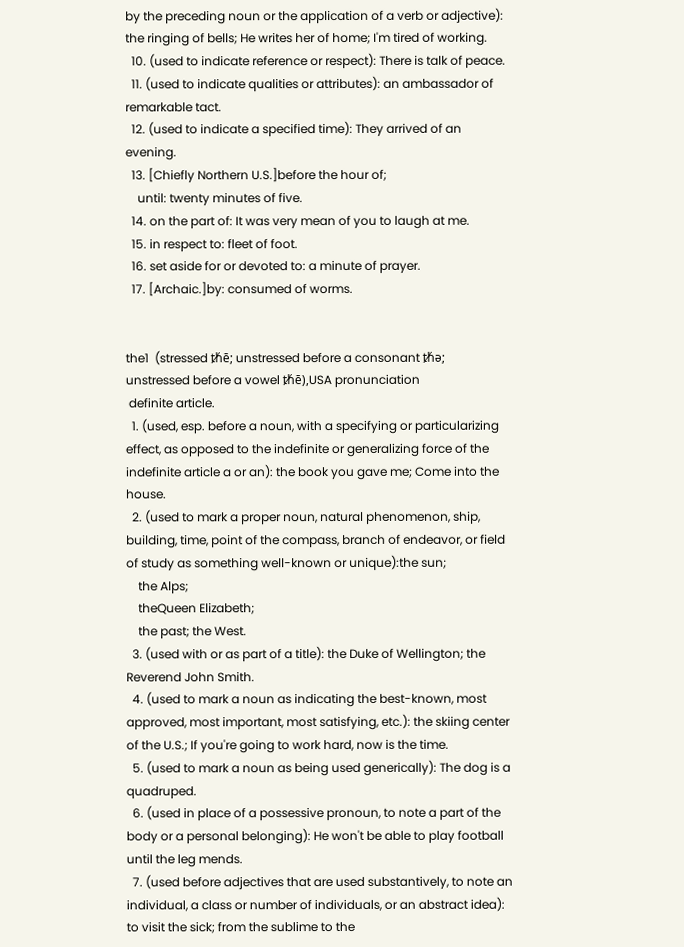by the preceding noun or the application of a verb or adjective): the ringing of bells; He writes her of home; I'm tired of working.
  10. (used to indicate reference or respect): There is talk of peace.
  11. (used to indicate qualities or attributes): an ambassador of remarkable tact.
  12. (used to indicate a specified time): They arrived of an evening.
  13. [Chiefly Northern U.S.]before the hour of;
    until: twenty minutes of five.
  14. on the part of: It was very mean of you to laugh at me.
  15. in respect to: fleet of foot.
  16. set aside for or devoted to: a minute of prayer.
  17. [Archaic.]by: consumed of worms.


the1  (stressed ᵺē; unstressed before a consonant ᵺə;
unstressed before a vowel ᵺē),USA pronunciation
 definite article.
  1. (used, esp. before a noun, with a specifying or particularizing effect, as opposed to the indefinite or generalizing force of the indefinite article a or an): the book you gave me; Come into the house.
  2. (used to mark a proper noun, natural phenomenon, ship, building, time, point of the compass, branch of endeavor, or field of study as something well-known or unique):the sun;
    the Alps;
    theQueen Elizabeth;
    the past; the West.
  3. (used with or as part of a title): the Duke of Wellington; the Reverend John Smith.
  4. (used to mark a noun as indicating the best-known, most approved, most important, most satisfying, etc.): the skiing center of the U.S.; If you're going to work hard, now is the time.
  5. (used to mark a noun as being used generically): The dog is a quadruped.
  6. (used in place of a possessive pronoun, to note a part of the body or a personal belonging): He won't be able to play football until the leg mends.
  7. (used before adjectives that are used substantively, to note an individual, a class or number of individuals, or an abstract idea): to visit the sick; from the sublime to the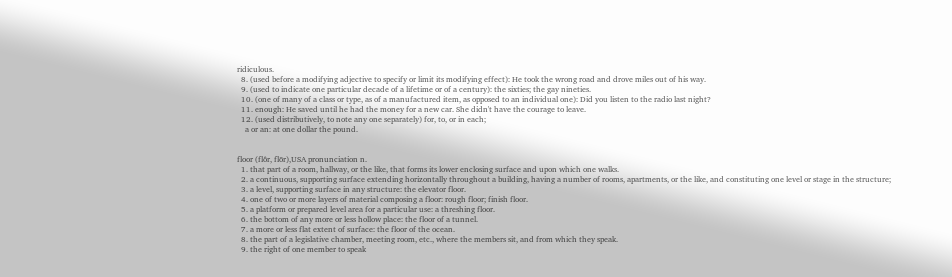ridiculous.
  8. (used before a modifying adjective to specify or limit its modifying effect): He took the wrong road and drove miles out of his way.
  9. (used to indicate one particular decade of a lifetime or of a century): the sixties; the gay nineties.
  10. (one of many of a class or type, as of a manufactured item, as opposed to an individual one): Did you listen to the radio last night?
  11. enough: He saved until he had the money for a new car. She didn't have the courage to leave.
  12. (used distributively, to note any one separately) for, to, or in each;
    a or an: at one dollar the pound.


floor (flôr, flōr),USA pronunciation n.
  1. that part of a room, hallway, or the like, that forms its lower enclosing surface and upon which one walks.
  2. a continuous, supporting surface extending horizontally throughout a building, having a number of rooms, apartments, or the like, and constituting one level or stage in the structure;
  3. a level, supporting surface in any structure: the elevator floor.
  4. one of two or more layers of material composing a floor: rough floor; finish floor.
  5. a platform or prepared level area for a particular use: a threshing floor.
  6. the bottom of any more or less hollow place: the floor of a tunnel.
  7. a more or less flat extent of surface: the floor of the ocean.
  8. the part of a legislative chamber, meeting room, etc., where the members sit, and from which they speak.
  9. the right of one member to speak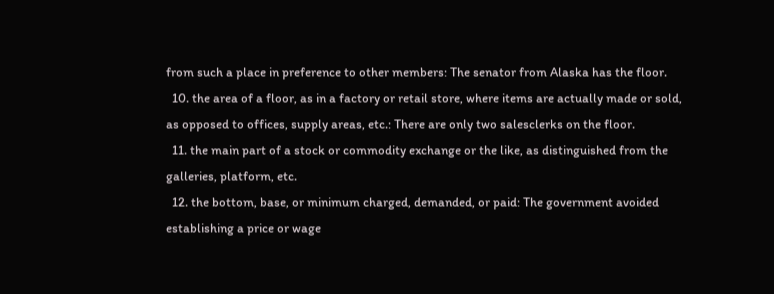from such a place in preference to other members: The senator from Alaska has the floor.
  10. the area of a floor, as in a factory or retail store, where items are actually made or sold, as opposed to offices, supply areas, etc.: There are only two salesclerks on the floor.
  11. the main part of a stock or commodity exchange or the like, as distinguished from the galleries, platform, etc.
  12. the bottom, base, or minimum charged, demanded, or paid: The government avoided establishing a price or wage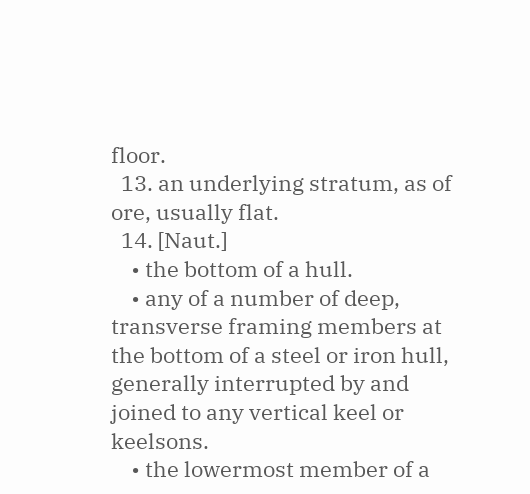floor.
  13. an underlying stratum, as of ore, usually flat.
  14. [Naut.]
    • the bottom of a hull.
    • any of a number of deep, transverse framing members at the bottom of a steel or iron hull, generally interrupted by and joined to any vertical keel or keelsons.
    • the lowermost member of a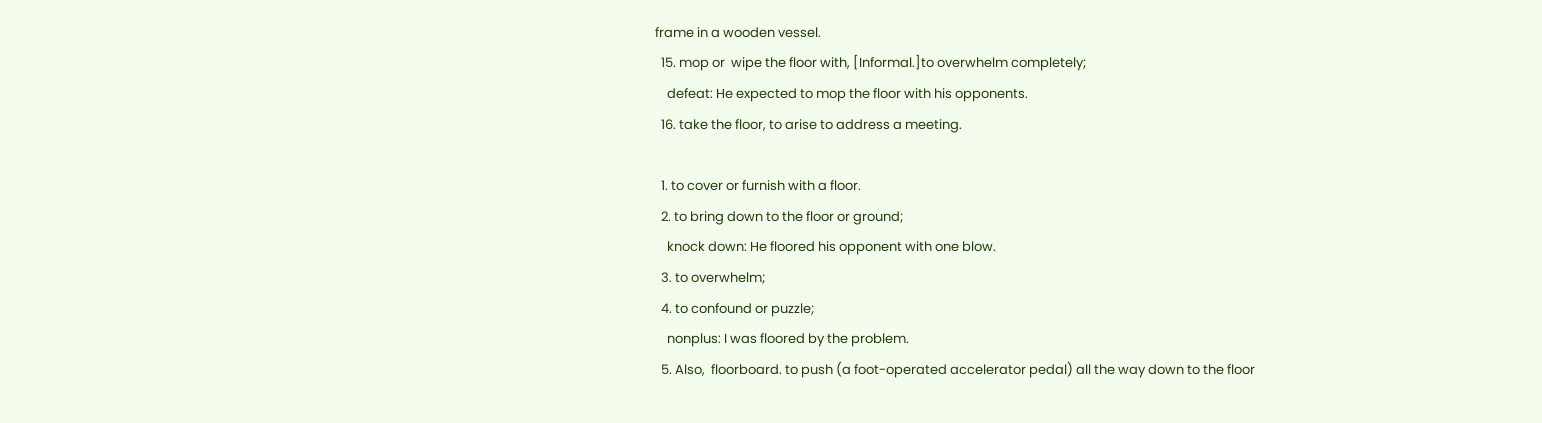frame in a wooden vessel.
  15. mop or  wipe the floor with, [Informal.]to overwhelm completely;
    defeat: He expected to mop the floor with his opponents.
  16. take the floor, to arise to address a meeting.

  1. to cover or furnish with a floor.
  2. to bring down to the floor or ground;
    knock down: He floored his opponent with one blow.
  3. to overwhelm;
  4. to confound or puzzle;
    nonplus: I was floored by the problem.
  5. Also,  floorboard. to push (a foot-operated accelerator pedal) all the way down to the floor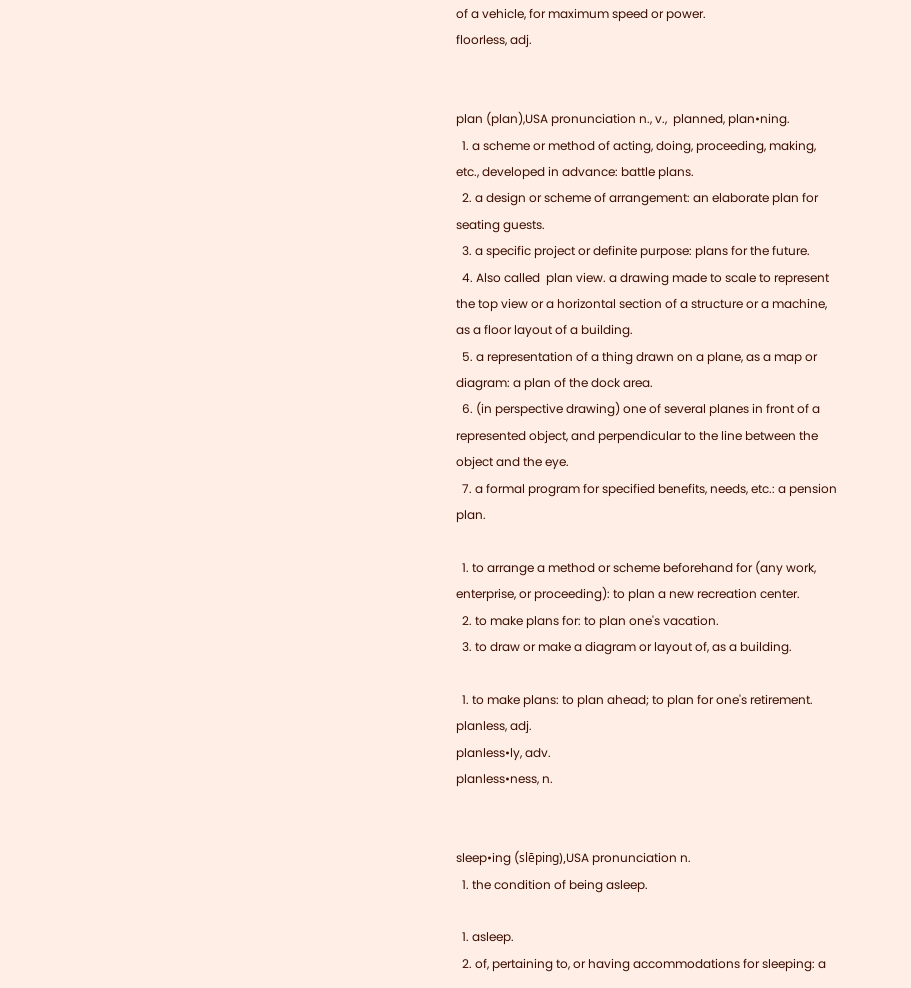of a vehicle, for maximum speed or power.
floorless, adj.


plan (plan),USA pronunciation n., v.,  planned, plan•ning.
  1. a scheme or method of acting, doing, proceeding, making, etc., developed in advance: battle plans.
  2. a design or scheme of arrangement: an elaborate plan for seating guests.
  3. a specific project or definite purpose: plans for the future.
  4. Also called  plan view. a drawing made to scale to represent the top view or a horizontal section of a structure or a machine, as a floor layout of a building.
  5. a representation of a thing drawn on a plane, as a map or diagram: a plan of the dock area.
  6. (in perspective drawing) one of several planes in front of a represented object, and perpendicular to the line between the object and the eye.
  7. a formal program for specified benefits, needs, etc.: a pension plan.

  1. to arrange a method or scheme beforehand for (any work, enterprise, or proceeding): to plan a new recreation center.
  2. to make plans for: to plan one's vacation.
  3. to draw or make a diagram or layout of, as a building.

  1. to make plans: to plan ahead; to plan for one's retirement.
planless, adj.
planless•ly, adv.
planless•ness, n.


sleep•ing (slēping),USA pronunciation n.
  1. the condition of being asleep.

  1. asleep.
  2. of, pertaining to, or having accommodations for sleeping: a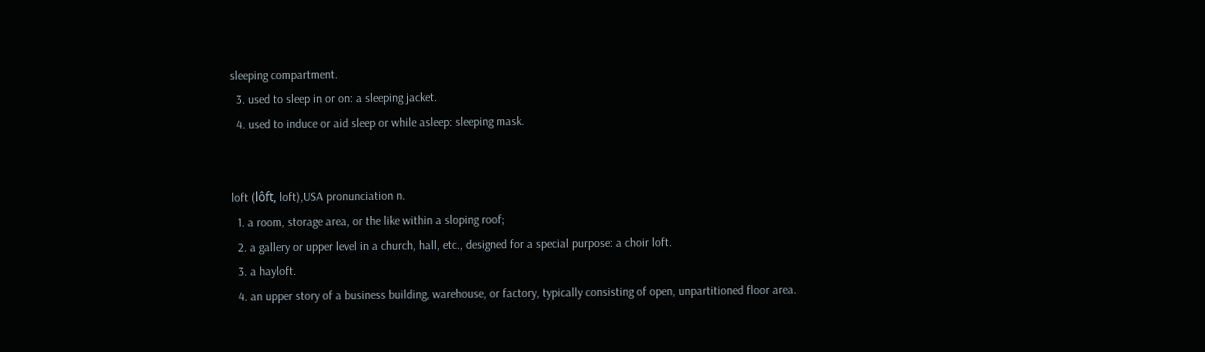sleeping compartment.
  3. used to sleep in or on: a sleeping jacket.
  4. used to induce or aid sleep or while asleep: sleeping mask.


loft (lôft, loft),USA pronunciation n.
  1. a room, storage area, or the like within a sloping roof;
  2. a gallery or upper level in a church, hall, etc., designed for a special purpose: a choir loft.
  3. a hayloft.
  4. an upper story of a business building, warehouse, or factory, typically consisting of open, unpartitioned floor area.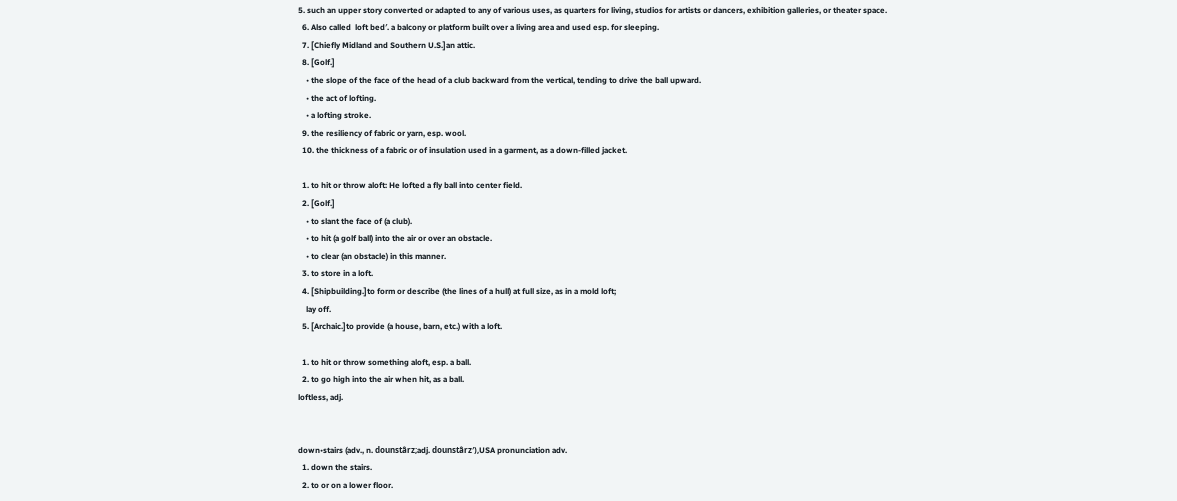5. such an upper story converted or adapted to any of various uses, as quarters for living, studios for artists or dancers, exhibition galleries, or theater space.
  6. Also called  loft bed′. a balcony or platform built over a living area and used esp. for sleeping.
  7. [Chiefly Midland and Southern U.S.]an attic.
  8. [Golf.]
    • the slope of the face of the head of a club backward from the vertical, tending to drive the ball upward.
    • the act of lofting.
    • a lofting stroke.
  9. the resiliency of fabric or yarn, esp. wool.
  10. the thickness of a fabric or of insulation used in a garment, as a down-filled jacket.

  1. to hit or throw aloft: He lofted a fly ball into center field.
  2. [Golf.]
    • to slant the face of (a club).
    • to hit (a golf ball) into the air or over an obstacle.
    • to clear (an obstacle) in this manner.
  3. to store in a loft.
  4. [Shipbuilding.]to form or describe (the lines of a hull) at full size, as in a mold loft;
    lay off.
  5. [Archaic.]to provide (a house, barn, etc.) with a loft.

  1. to hit or throw something aloft, esp. a ball.
  2. to go high into the air when hit, as a ball.
loftless, adj.


down•stairs (adv., n. dounstârz;adj. dounstârz′),USA pronunciation adv.
  1. down the stairs.
  2. to or on a lower floor.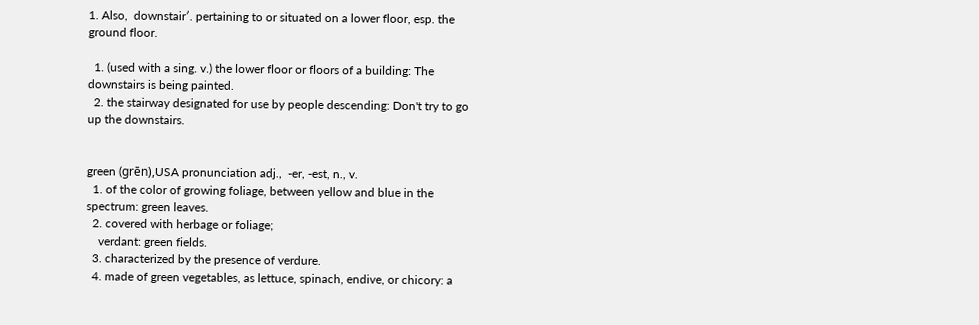1. Also,  downstair′. pertaining to or situated on a lower floor, esp. the ground floor.

  1. (used with a sing. v.) the lower floor or floors of a building: The downstairs is being painted.
  2. the stairway designated for use by people descending: Don't try to go up the downstairs.


green (grēn),USA pronunciation adj.,  -er, -est, n., v.
  1. of the color of growing foliage, between yellow and blue in the spectrum: green leaves.
  2. covered with herbage or foliage;
    verdant: green fields.
  3. characterized by the presence of verdure.
  4. made of green vegetables, as lettuce, spinach, endive, or chicory: a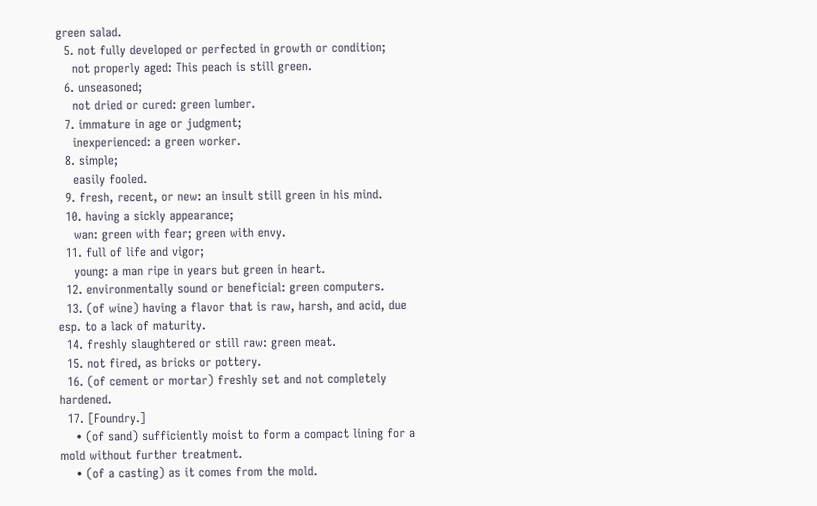green salad.
  5. not fully developed or perfected in growth or condition;
    not properly aged: This peach is still green.
  6. unseasoned;
    not dried or cured: green lumber.
  7. immature in age or judgment;
    inexperienced: a green worker.
  8. simple;
    easily fooled.
  9. fresh, recent, or new: an insult still green in his mind.
  10. having a sickly appearance;
    wan: green with fear; green with envy.
  11. full of life and vigor;
    young: a man ripe in years but green in heart.
  12. environmentally sound or beneficial: green computers.
  13. (of wine) having a flavor that is raw, harsh, and acid, due esp. to a lack of maturity.
  14. freshly slaughtered or still raw: green meat.
  15. not fired, as bricks or pottery.
  16. (of cement or mortar) freshly set and not completely hardened.
  17. [Foundry.]
    • (of sand) sufficiently moist to form a compact lining for a mold without further treatment.
    • (of a casting) as it comes from the mold.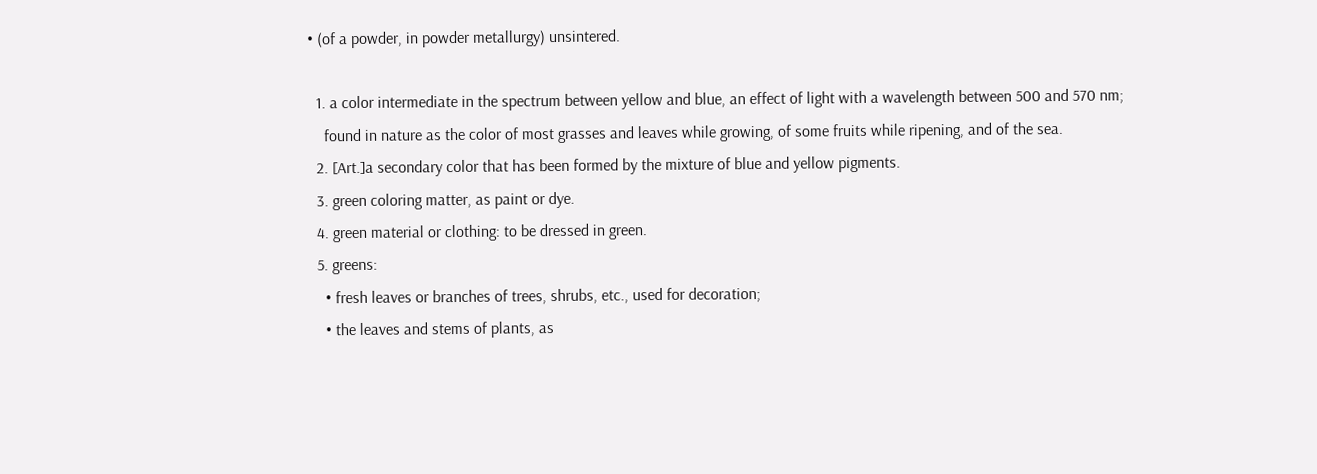• (of a powder, in powder metallurgy) unsintered.

  1. a color intermediate in the spectrum between yellow and blue, an effect of light with a wavelength between 500 and 570 nm;
    found in nature as the color of most grasses and leaves while growing, of some fruits while ripening, and of the sea.
  2. [Art.]a secondary color that has been formed by the mixture of blue and yellow pigments.
  3. green coloring matter, as paint or dye.
  4. green material or clothing: to be dressed in green.
  5. greens:
    • fresh leaves or branches of trees, shrubs, etc., used for decoration;
    • the leaves and stems of plants, as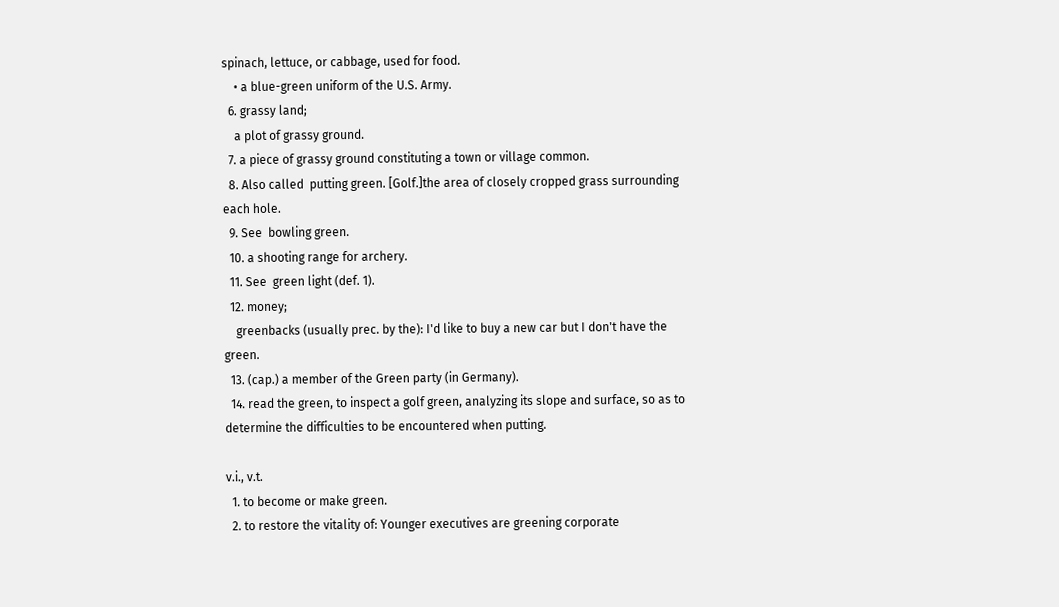spinach, lettuce, or cabbage, used for food.
    • a blue-green uniform of the U.S. Army.
  6. grassy land;
    a plot of grassy ground.
  7. a piece of grassy ground constituting a town or village common.
  8. Also called  putting green. [Golf.]the area of closely cropped grass surrounding each hole.
  9. See  bowling green.
  10. a shooting range for archery.
  11. See  green light (def. 1).
  12. money;
    greenbacks (usually prec. by the): I'd like to buy a new car but I don't have the green.
  13. (cap.) a member of the Green party (in Germany).
  14. read the green, to inspect a golf green, analyzing its slope and surface, so as to determine the difficulties to be encountered when putting.

v.i., v.t.
  1. to become or make green.
  2. to restore the vitality of: Younger executives are greening corporate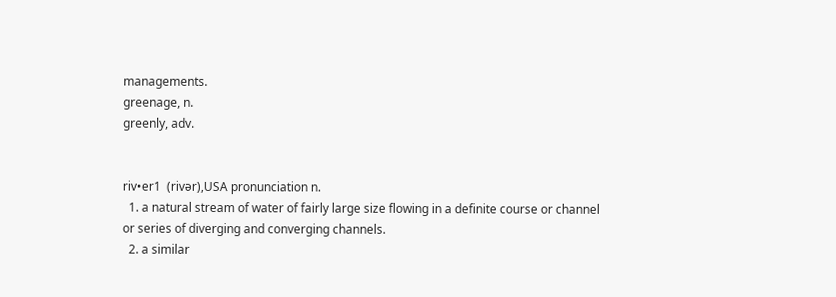managements.
greenage, n.
greenly, adv.


riv•er1  (rivər),USA pronunciation n.
  1. a natural stream of water of fairly large size flowing in a definite course or channel or series of diverging and converging channels.
  2. a similar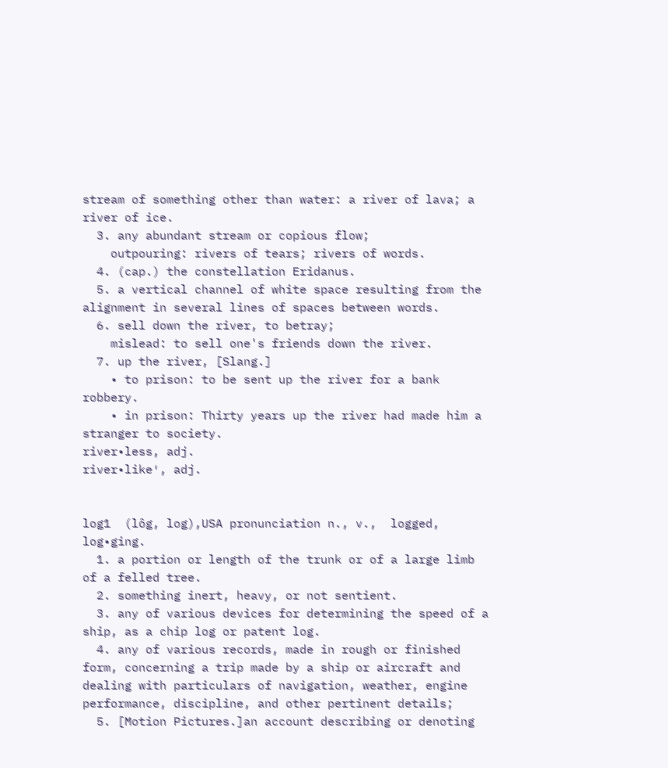stream of something other than water: a river of lava; a river of ice.
  3. any abundant stream or copious flow;
    outpouring: rivers of tears; rivers of words.
  4. (cap.) the constellation Eridanus.
  5. a vertical channel of white space resulting from the alignment in several lines of spaces between words.
  6. sell down the river, to betray;
    mislead: to sell one's friends down the river.
  7. up the river, [Slang.]
    • to prison: to be sent up the river for a bank robbery.
    • in prison: Thirty years up the river had made him a stranger to society.
river•less, adj.
river•like′, adj.


log1  (lôg, log),USA pronunciation n., v.,  logged, log•ging.
  1. a portion or length of the trunk or of a large limb of a felled tree.
  2. something inert, heavy, or not sentient.
  3. any of various devices for determining the speed of a ship, as a chip log or patent log.
  4. any of various records, made in rough or finished form, concerning a trip made by a ship or aircraft and dealing with particulars of navigation, weather, engine performance, discipline, and other pertinent details;
  5. [Motion Pictures.]an account describing or denoting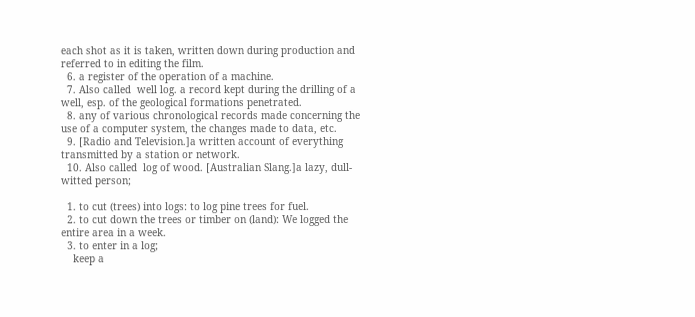each shot as it is taken, written down during production and referred to in editing the film.
  6. a register of the operation of a machine.
  7. Also called  well log. a record kept during the drilling of a well, esp. of the geological formations penetrated.
  8. any of various chronological records made concerning the use of a computer system, the changes made to data, etc.
  9. [Radio and Television.]a written account of everything transmitted by a station or network.
  10. Also called  log of wood. [Australian Slang.]a lazy, dull-witted person;

  1. to cut (trees) into logs: to log pine trees for fuel.
  2. to cut down the trees or timber on (land): We logged the entire area in a week.
  3. to enter in a log;
    keep a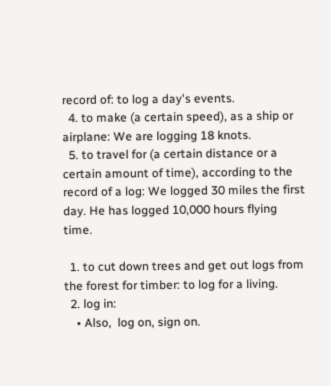record of: to log a day's events.
  4. to make (a certain speed), as a ship or airplane: We are logging 18 knots.
  5. to travel for (a certain distance or a certain amount of time), according to the record of a log: We logged 30 miles the first day. He has logged 10,000 hours flying time.

  1. to cut down trees and get out logs from the forest for timber: to log for a living.
  2. log in:
    • Also,  log on, sign on.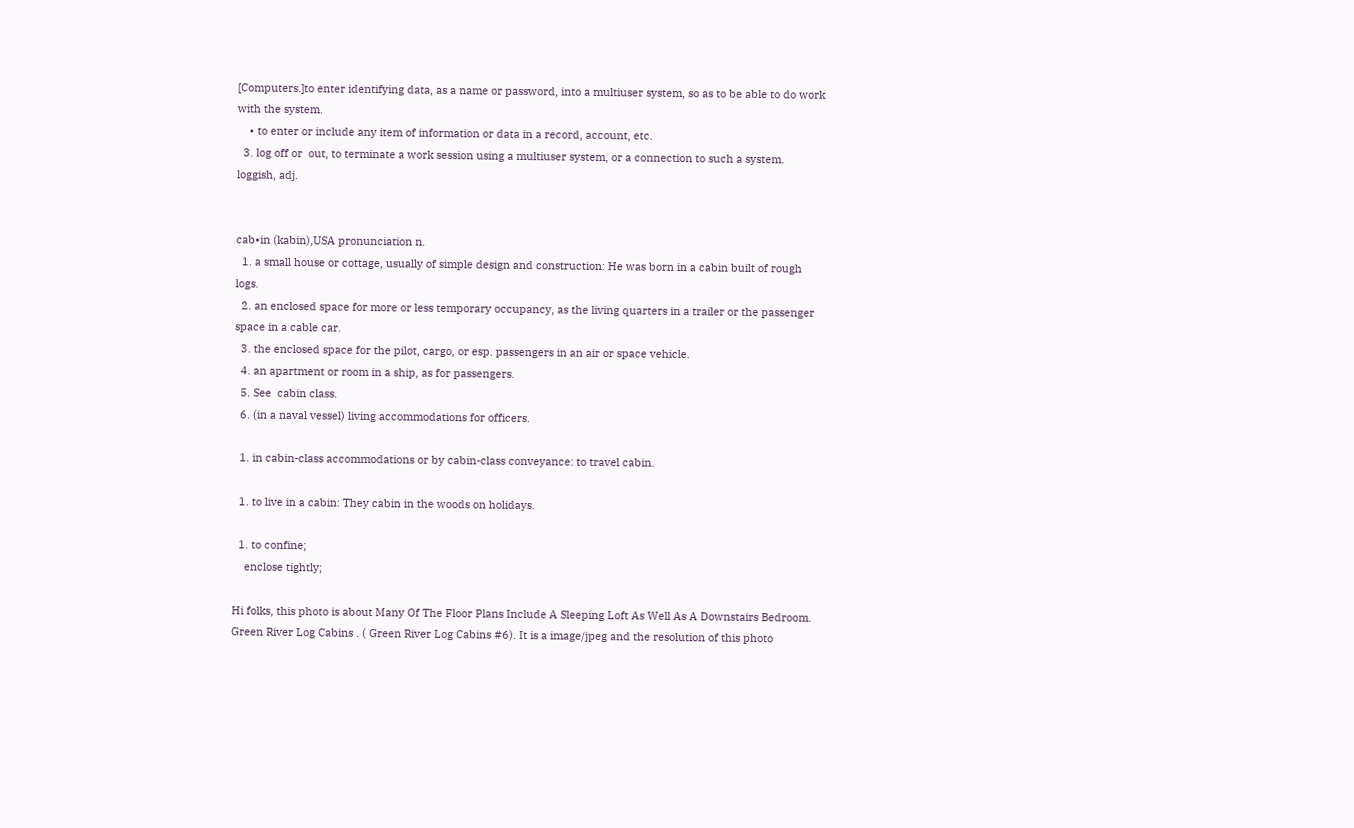[Computers.]to enter identifying data, as a name or password, into a multiuser system, so as to be able to do work with the system.
    • to enter or include any item of information or data in a record, account, etc.
  3. log off or  out, to terminate a work session using a multiuser system, or a connection to such a system.
loggish, adj.


cab•in (kabin),USA pronunciation n.
  1. a small house or cottage, usually of simple design and construction: He was born in a cabin built of rough logs.
  2. an enclosed space for more or less temporary occupancy, as the living quarters in a trailer or the passenger space in a cable car.
  3. the enclosed space for the pilot, cargo, or esp. passengers in an air or space vehicle.
  4. an apartment or room in a ship, as for passengers.
  5. See  cabin class.
  6. (in a naval vessel) living accommodations for officers.

  1. in cabin-class accommodations or by cabin-class conveyance: to travel cabin.

  1. to live in a cabin: They cabin in the woods on holidays.

  1. to confine;
    enclose tightly;

Hi folks, this photo is about Many Of The Floor Plans Include A Sleeping Loft As Well As A Downstairs Bedroom. Green River Log Cabins . ( Green River Log Cabins #6). It is a image/jpeg and the resolution of this photo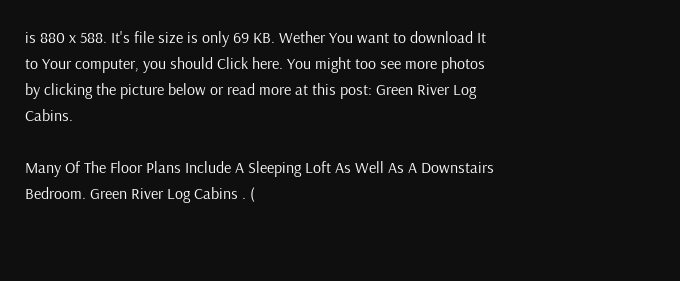is 880 x 588. It's file size is only 69 KB. Wether You want to download It to Your computer, you should Click here. You might too see more photos by clicking the picture below or read more at this post: Green River Log Cabins.

Many Of The Floor Plans Include A Sleeping Loft As Well As A Downstairs Bedroom. Green River Log Cabins . (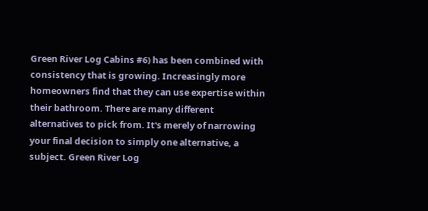Green River Log Cabins #6) has been combined with consistency that is growing. Increasingly more homeowners find that they can use expertise within their bathroom. There are many different alternatives to pick from. It's merely of narrowing your final decision to simply one alternative, a subject. Green River Log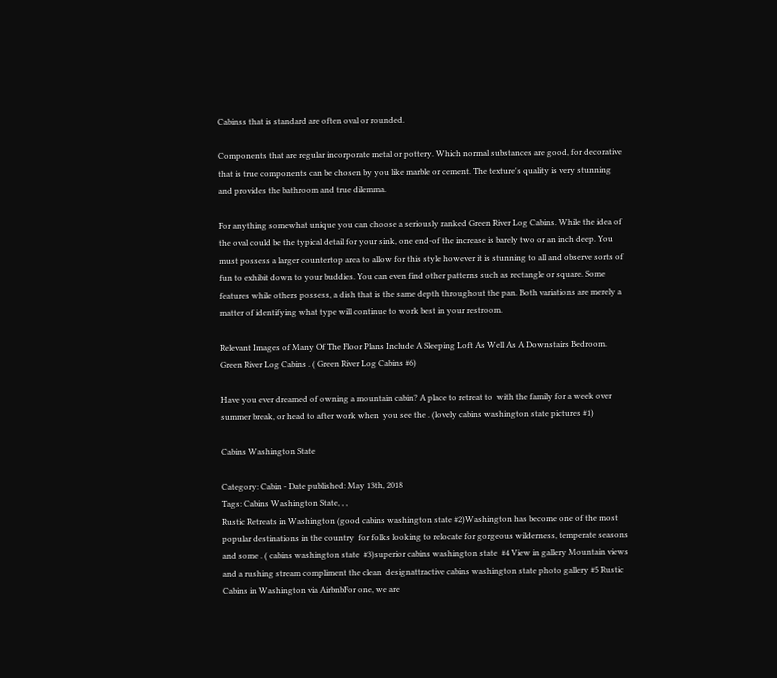Cabinss that is standard are often oval or rounded.

Components that are regular incorporate metal or pottery. Which normal substances are good, for decorative that is true components can be chosen by you like marble or cement. The texture's quality is very stunning and provides the bathroom and true dilemma.

For anything somewhat unique you can choose a seriously ranked Green River Log Cabins. While the idea of the oval could be the typical detail for your sink, one end-of the increase is barely two or an inch deep. You must possess a larger countertop area to allow for this style however it is stunning to all and observe sorts of fun to exhibit down to your buddies. You can even find other patterns such as rectangle or square. Some features while others possess, a dish that is the same depth throughout the pan. Both variations are merely a matter of identifying what type will continue to work best in your restroom.

Relevant Images of Many Of The Floor Plans Include A Sleeping Loft As Well As A Downstairs Bedroom. Green River Log Cabins . ( Green River Log Cabins #6)

Have you ever dreamed of owning a mountain cabin? A place to retreat to  with the family for a week over summer break, or head to after work when  you see the . (lovely cabins washington state pictures #1)

Cabins Washington State

Category: Cabin - Date published: May 13th, 2018
Tags: Cabins Washington State, , ,
Rustic Retreats in Washington (good cabins washington state #2)Washington has become one of the most popular destinations in the country  for folks looking to relocate for gorgeous wilderness, temperate seasons  and some . ( cabins washington state  #3)superior cabins washington state  #4 View in gallery Mountain views and a rushing stream compliment the clean  designattractive cabins washington state photo gallery #5 Rustic Cabins in Washington via AirbnbFor one, we are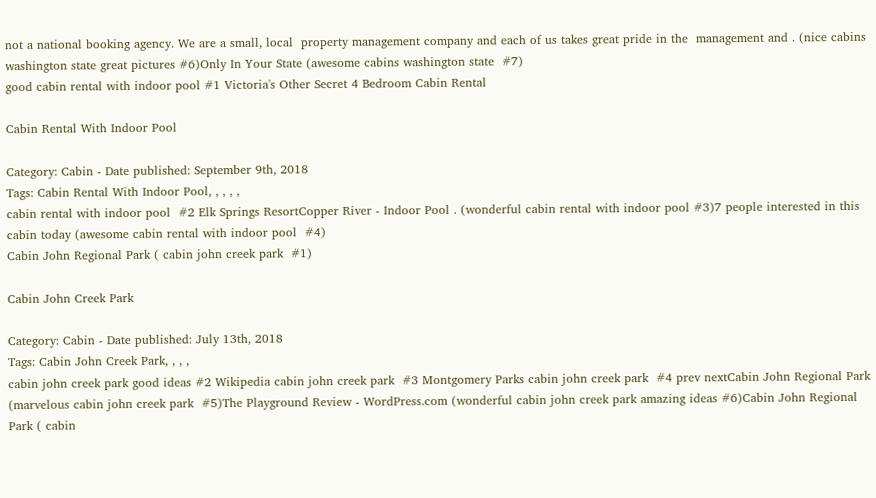not a national booking agency. We are a small, local  property management company and each of us takes great pride in the  management and . (nice cabins washington state great pictures #6)Only In Your State (awesome cabins washington state  #7)
good cabin rental with indoor pool #1 Victoria's Other Secret 4 Bedroom Cabin Rental

Cabin Rental With Indoor Pool

Category: Cabin - Date published: September 9th, 2018
Tags: Cabin Rental With Indoor Pool, , , , ,
cabin rental with indoor pool  #2 Elk Springs ResortCopper River - Indoor Pool . (wonderful cabin rental with indoor pool #3)7 people interested in this cabin today (awesome cabin rental with indoor pool  #4)
Cabin John Regional Park ( cabin john creek park  #1)

Cabin John Creek Park

Category: Cabin - Date published: July 13th, 2018
Tags: Cabin John Creek Park, , , ,
cabin john creek park good ideas #2 Wikipedia cabin john creek park  #3 Montgomery Parks cabin john creek park  #4 prev nextCabin John Regional Park (marvelous cabin john creek park  #5)The Playground Review - WordPress.com (wonderful cabin john creek park amazing ideas #6)Cabin John Regional Park ( cabin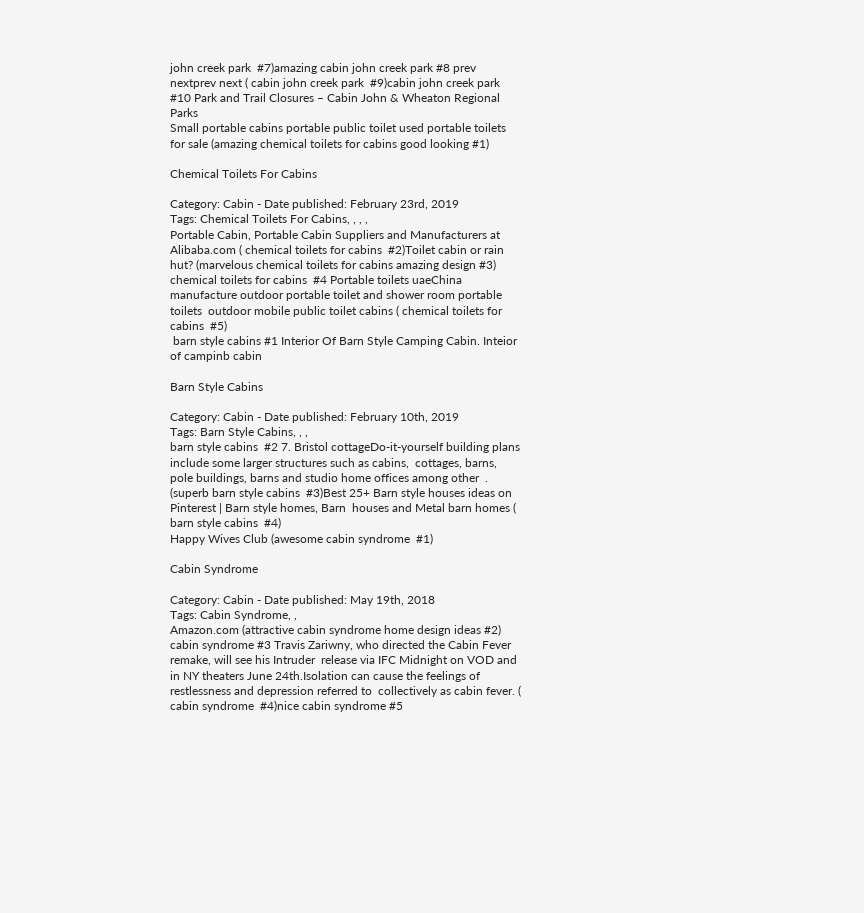john creek park  #7)amazing cabin john creek park #8 prev nextprev next ( cabin john creek park  #9)cabin john creek park  #10 Park and Trail Closures – Cabin John & Wheaton Regional Parks
Small portable cabins portable public toilet used portable toilets for sale (amazing chemical toilets for cabins good looking #1)

Chemical Toilets For Cabins

Category: Cabin - Date published: February 23rd, 2019
Tags: Chemical Toilets For Cabins, , , ,
Portable Cabin, Portable Cabin Suppliers and Manufacturers at Alibaba.com ( chemical toilets for cabins  #2)Toilet cabin or rain hut? (marvelous chemical toilets for cabins amazing design #3) chemical toilets for cabins  #4 Portable toilets uaeChina manufacture outdoor portable toilet and shower room portable toilets  outdoor mobile public toilet cabins ( chemical toilets for cabins  #5)
 barn style cabins #1 Interior Of Barn Style Camping Cabin. Inteior of campinb cabin

Barn Style Cabins

Category: Cabin - Date published: February 10th, 2019
Tags: Barn Style Cabins, , ,
barn style cabins  #2 7. Bristol cottageDo-it-yourself building plans include some larger structures such as cabins,  cottages, barns, pole buildings, barns and studio home offices among other  . (superb barn style cabins  #3)Best 25+ Barn style houses ideas on Pinterest | Barn style homes, Barn  houses and Metal barn homes ( barn style cabins  #4)
Happy Wives Club (awesome cabin syndrome  #1)

Cabin Syndrome

Category: Cabin - Date published: May 19th, 2018
Tags: Cabin Syndrome, ,
Amazon.com (attractive cabin syndrome home design ideas #2) cabin syndrome #3 Travis Zariwny, who directed the Cabin Fever remake, will see his Intruder  release via IFC Midnight on VOD and in NY theaters June 24th.Isolation can cause the feelings of restlessness and depression referred to  collectively as cabin fever. ( cabin syndrome  #4)nice cabin syndrome #5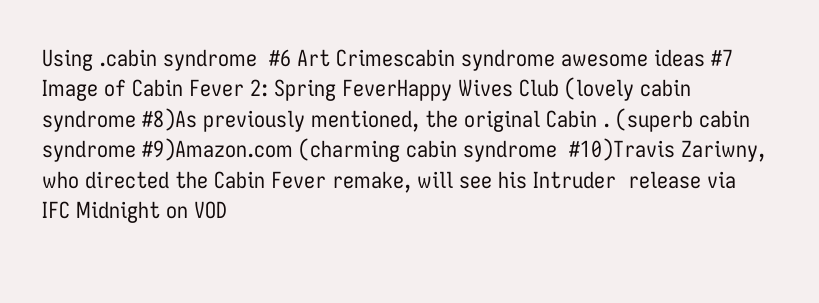Using .cabin syndrome  #6 Art Crimescabin syndrome awesome ideas #7 Image of Cabin Fever 2: Spring FeverHappy Wives Club (lovely cabin syndrome #8)As previously mentioned, the original Cabin . (superb cabin syndrome #9)Amazon.com (charming cabin syndrome  #10)Travis Zariwny, who directed the Cabin Fever remake, will see his Intruder  release via IFC Midnight on VOD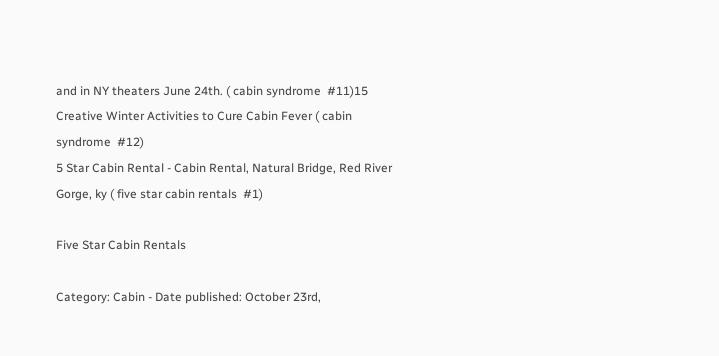and in NY theaters June 24th. ( cabin syndrome  #11)15 Creative Winter Activities to Cure Cabin Fever ( cabin syndrome  #12)
5 Star Cabin Rental - Cabin Rental, Natural Bridge, Red River Gorge, ky ( five star cabin rentals  #1)

Five Star Cabin Rentals

Category: Cabin - Date published: October 23rd,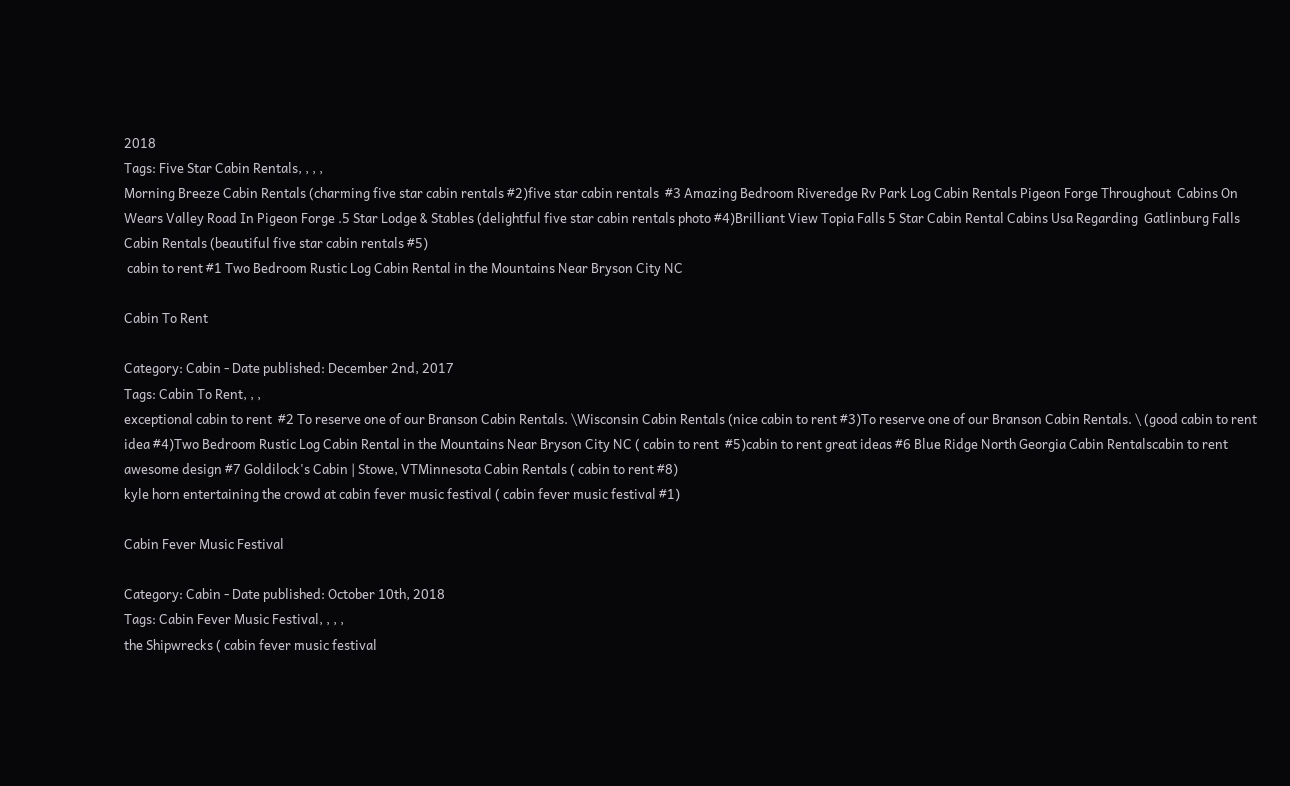2018
Tags: Five Star Cabin Rentals, , , ,
Morning Breeze Cabin Rentals (charming five star cabin rentals #2)five star cabin rentals  #3 Amazing Bedroom Riveredge Rv Park Log Cabin Rentals Pigeon Forge Throughout  Cabins On Wears Valley Road In Pigeon Forge .5 Star Lodge & Stables (delightful five star cabin rentals photo #4)Brilliant View Topia Falls 5 Star Cabin Rental Cabins Usa Regarding  Gatlinburg Falls Cabin Rentals (beautiful five star cabin rentals #5)
 cabin to rent #1 Two Bedroom Rustic Log Cabin Rental in the Mountains Near Bryson City NC

Cabin To Rent

Category: Cabin - Date published: December 2nd, 2017
Tags: Cabin To Rent, , ,
exceptional cabin to rent  #2 To reserve one of our Branson Cabin Rentals. \Wisconsin Cabin Rentals (nice cabin to rent #3)To reserve one of our Branson Cabin Rentals. \ (good cabin to rent idea #4)Two Bedroom Rustic Log Cabin Rental in the Mountains Near Bryson City NC ( cabin to rent  #5)cabin to rent great ideas #6 Blue Ridge North Georgia Cabin Rentalscabin to rent awesome design #7 Goldilock's Cabin | Stowe, VTMinnesota Cabin Rentals ( cabin to rent #8)
kyle horn entertaining the crowd at cabin fever music festival ( cabin fever music festival #1)

Cabin Fever Music Festival

Category: Cabin - Date published: October 10th, 2018
Tags: Cabin Fever Music Festival, , , ,
the Shipwrecks ( cabin fever music festival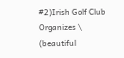#2)Irish Golf Club Organizes \ (beautiful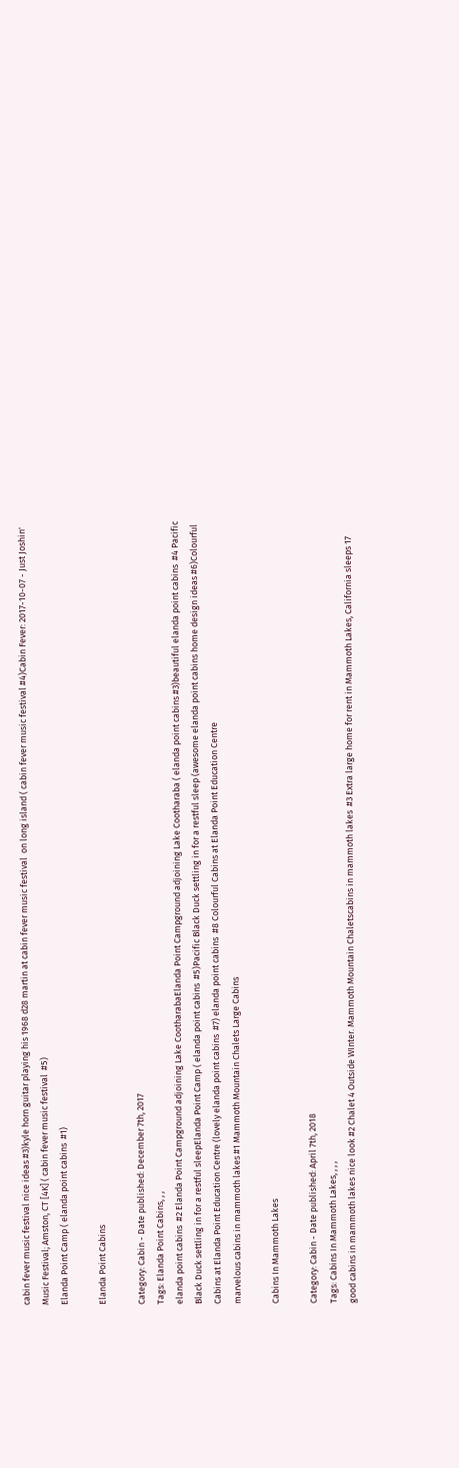cabin fever music festival nice ideas #3)kyle horn guitar playing his 1968 d28 martin at cabin fever music festival  on long island ( cabin fever music festival #4)Cabin Fever: 2017-10-07 - Just Joshin' Music Festival; Amston, CT [4K] ( cabin fever music festival  #5)
Elanda Point Camp ( elanda point cabins  #1)

Elanda Point Cabins

Category: Cabin - Date published: December 7th, 2017
Tags: Elanda Point Cabins, , ,
elanda point cabins  #2 Elanda Point Campground adjoining Lake CootharabaElanda Point Campground adjoining Lake Cootharaba ( elanda point cabins #3)beautiful elanda point cabins  #4 Pacific Black Duck settling in for a restful sleepElanda Point Camp ( elanda point cabins  #5)Pacific Black Duck settling in for a restful sleep (awesome elanda point cabins home design ideas #6)Colourful Cabins at Elanda Point Education Centre (lovely elanda point cabins  #7) elanda point cabins  #8 Colourful Cabins at Elanda Point Education Centre
marvelous cabins in mammoth lakes #1 Mammoth Mountain Chalets Large Cabins

Cabins In Mammoth Lakes

Category: Cabin - Date published: April 7th, 2018
Tags: Cabins In Mammoth Lakes, , , ,
good cabins in mammoth lakes nice look #2 Chalet 4 Outside WInter. Mammoth Mountain Chaletscabins in mammoth lakes  #3 Extra large home for rent in Mammoth Lakes, California sleeps 17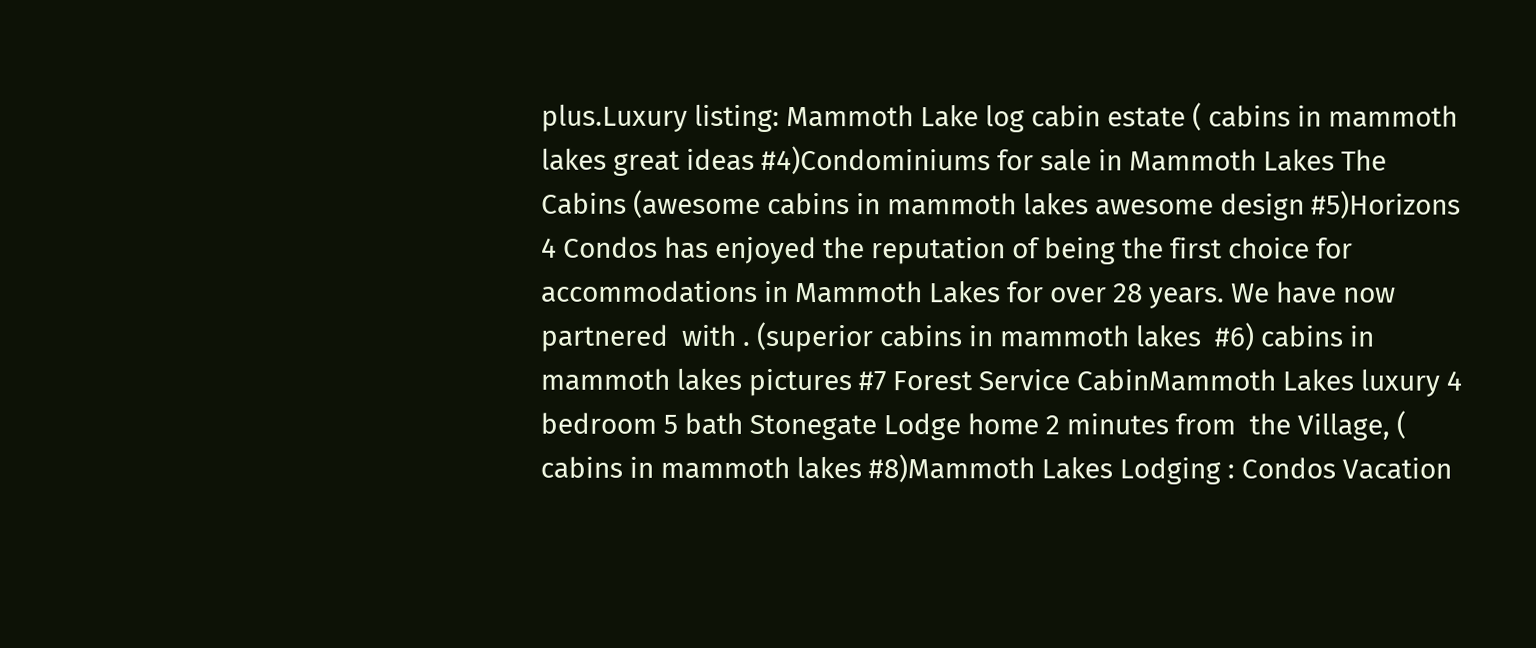plus.Luxury listing: Mammoth Lake log cabin estate ( cabins in mammoth lakes great ideas #4)Condominiums for sale in Mammoth Lakes The Cabins (awesome cabins in mammoth lakes awesome design #5)Horizons 4 Condos has enjoyed the reputation of being the first choice for  accommodations in Mammoth Lakes for over 28 years. We have now partnered  with . (superior cabins in mammoth lakes  #6) cabins in mammoth lakes pictures #7 Forest Service CabinMammoth Lakes luxury 4 bedroom 5 bath Stonegate Lodge home 2 minutes from  the Village, ( cabins in mammoth lakes #8)Mammoth Lakes Lodging : Condos Vacation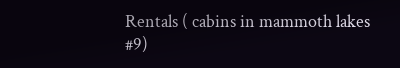Rentals ( cabins in mammoth lakes  #9)